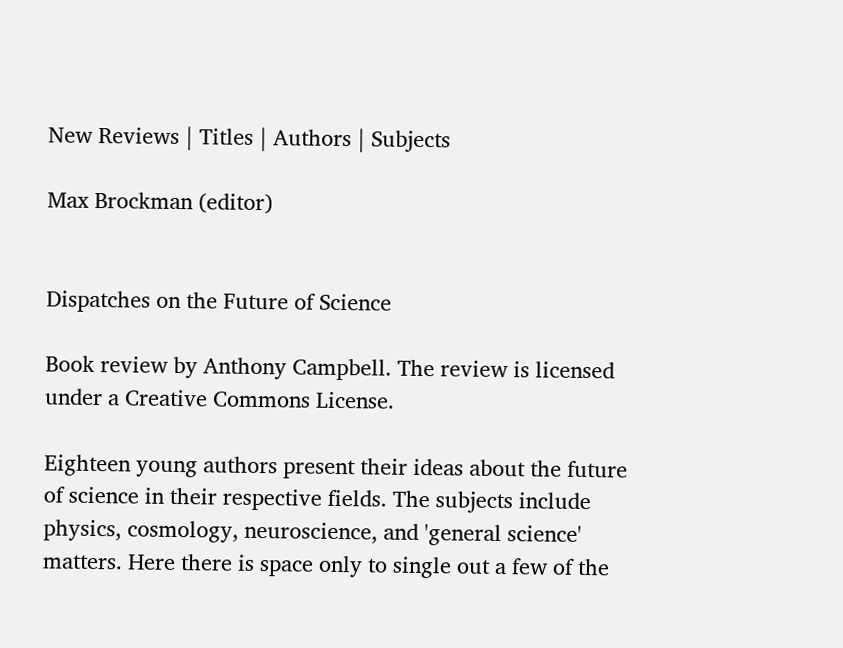New Reviews | Titles | Authors | Subjects

Max Brockman (editor)


Dispatches on the Future of Science

Book review by Anthony Campbell. The review is licensed under a Creative Commons License.

Eighteen young authors present their ideas about the future of science in their respective fields. The subjects include physics, cosmology, neuroscience, and 'general science' matters. Here there is space only to single out a few of the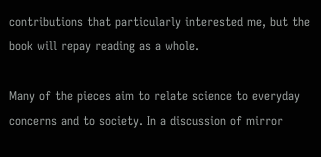contributions that particularly interested me, but the book will repay reading as a whole.

Many of the pieces aim to relate science to everyday concerns and to society. In a discussion of mirror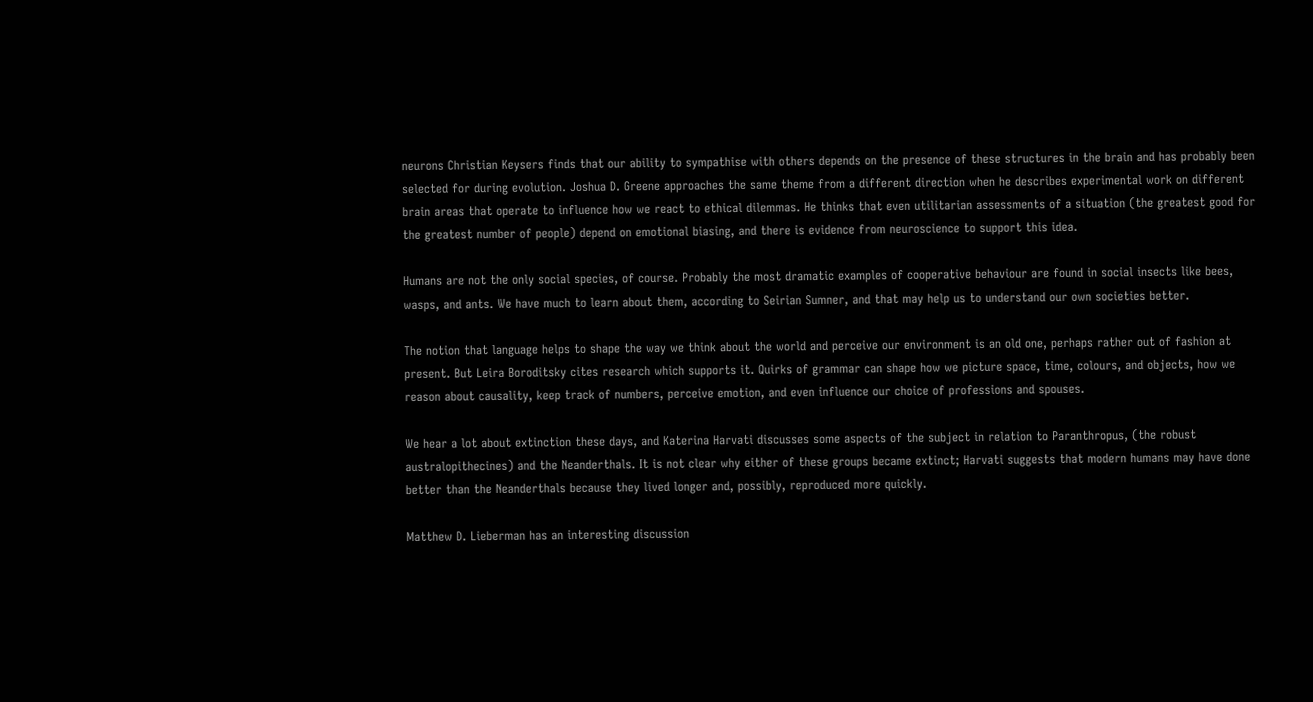neurons Christian Keysers finds that our ability to sympathise with others depends on the presence of these structures in the brain and has probably been selected for during evolution. Joshua D. Greene approaches the same theme from a different direction when he describes experimental work on different brain areas that operate to influence how we react to ethical dilemmas. He thinks that even utilitarian assessments of a situation (the greatest good for the greatest number of people) depend on emotional biasing, and there is evidence from neuroscience to support this idea.

Humans are not the only social species, of course. Probably the most dramatic examples of cooperative behaviour are found in social insects like bees, wasps, and ants. We have much to learn about them, according to Seirian Sumner, and that may help us to understand our own societies better.

The notion that language helps to shape the way we think about the world and perceive our environment is an old one, perhaps rather out of fashion at present. But Leira Boroditsky cites research which supports it. Quirks of grammar can shape how we picture space, time, colours, and objects, how we reason about causality, keep track of numbers, perceive emotion, and even influence our choice of professions and spouses.

We hear a lot about extinction these days, and Katerina Harvati discusses some aspects of the subject in relation to Paranthropus, (the robust australopithecines) and the Neanderthals. It is not clear why either of these groups became extinct; Harvati suggests that modern humans may have done better than the Neanderthals because they lived longer and, possibly, reproduced more quickly.

Matthew D. Lieberman has an interesting discussion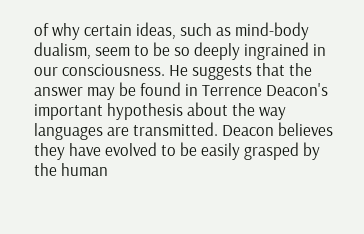of why certain ideas, such as mind-body dualism, seem to be so deeply ingrained in our consciousness. He suggests that the answer may be found in Terrence Deacon's important hypothesis about the way languages are transmitted. Deacon believes they have evolved to be easily grasped by the human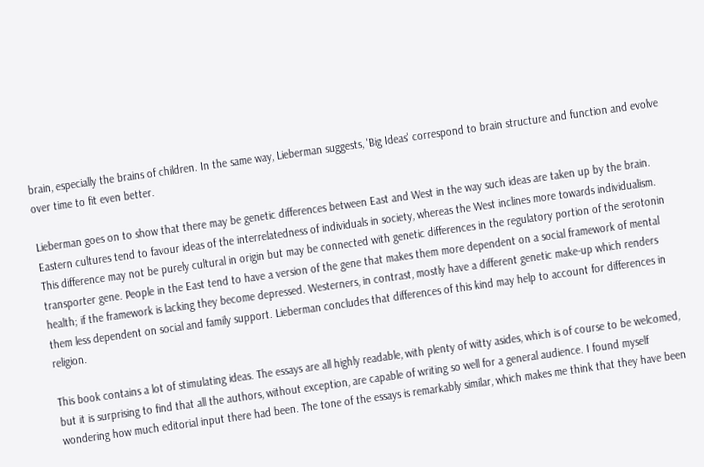brain, especially the brains of children. In the same way, Lieberman suggests, 'Big Ideas' correspond to brain structure and function and evolve over time to fit even better.

Lieberman goes on to show that there may be genetic differences between East and West in the way such ideas are taken up by the brain. Eastern cultures tend to favour ideas of the interrelatedness of individuals in society, whereas the West inclines more towards individualism. This difference may not be purely cultural in origin but may be connected with genetic differences in the regulatory portion of the serotonin transporter gene. People in the East tend to have a version of the gene that makes them more dependent on a social framework of mental health; if the framework is lacking they become depressed. Westerners, in contrast, mostly have a different genetic make-up which renders them less dependent on social and family support. Lieberman concludes that differences of this kind may help to account for differences in religion.

This book contains a lot of stimulating ideas. The essays are all highly readable, with plenty of witty asides, which is of course to be welcomed, but it is surprising to find that all the authors, without exception, are capable of writing so well for a general audience. I found myself wondering how much editorial input there had been. The tone of the essays is remarkably similar, which makes me think that they have been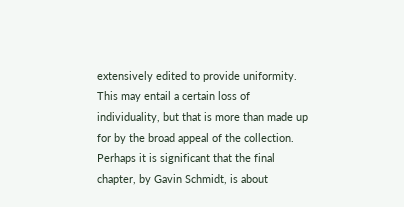extensively edited to provide uniformity. This may entail a certain loss of individuality, but that is more than made up for by the broad appeal of the collection. Perhaps it is significant that the final chapter, by Gavin Schmidt, is about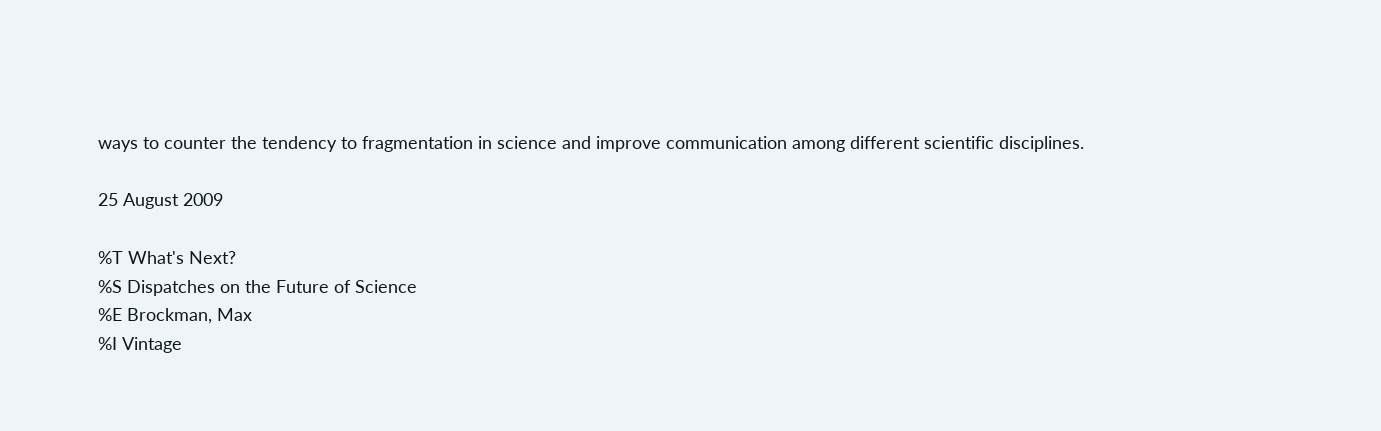ways to counter the tendency to fragmentation in science and improve communication among different scientific disciplines.

25 August 2009

%T What's Next?
%S Dispatches on the Future of Science
%E Brockman, Max
%I Vintage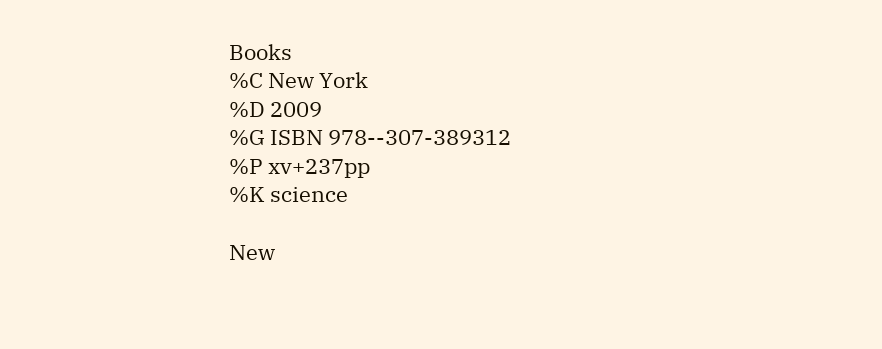Books
%C New York
%D 2009
%G ISBN 978--307-389312
%P xv+237pp
%K science

New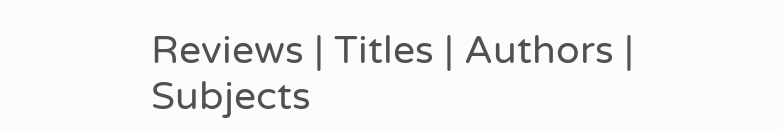Reviews | Titles | Authors | Subjects